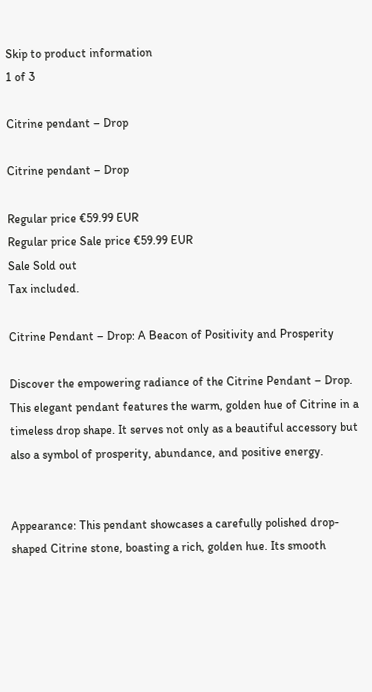Skip to product information
1 of 3

Citrine pendant – Drop

Citrine pendant – Drop

Regular price €59.99 EUR
Regular price Sale price €59.99 EUR
Sale Sold out
Tax included.

Citrine Pendant – Drop: A Beacon of Positivity and Prosperity

Discover the empowering radiance of the Citrine Pendant – Drop. This elegant pendant features the warm, golden hue of Citrine in a timeless drop shape. It serves not only as a beautiful accessory but also a symbol of prosperity, abundance, and positive energy.


Appearance: This pendant showcases a carefully polished drop-shaped Citrine stone, boasting a rich, golden hue. Its smooth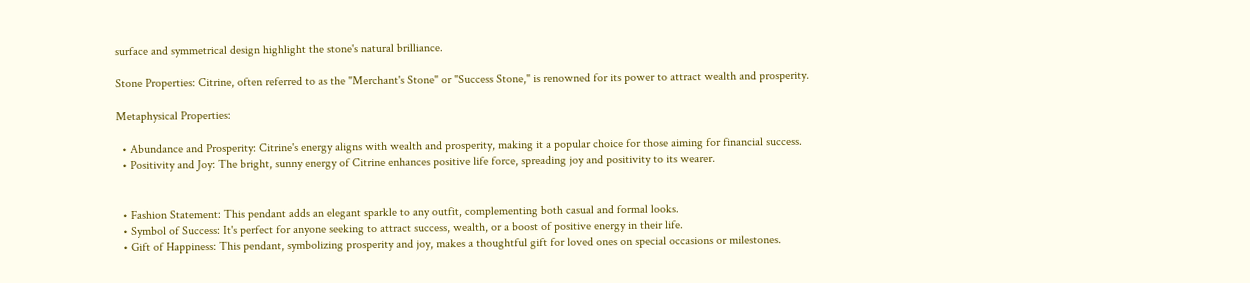surface and symmetrical design highlight the stone's natural brilliance.

Stone Properties: Citrine, often referred to as the "Merchant's Stone" or "Success Stone," is renowned for its power to attract wealth and prosperity.

Metaphysical Properties:

  • Abundance and Prosperity: Citrine's energy aligns with wealth and prosperity, making it a popular choice for those aiming for financial success.
  • Positivity and Joy: The bright, sunny energy of Citrine enhances positive life force, spreading joy and positivity to its wearer.


  • Fashion Statement: This pendant adds an elegant sparkle to any outfit, complementing both casual and formal looks.
  • Symbol of Success: It's perfect for anyone seeking to attract success, wealth, or a boost of positive energy in their life.
  • Gift of Happiness: This pendant, symbolizing prosperity and joy, makes a thoughtful gift for loved ones on special occasions or milestones.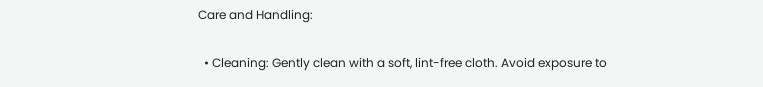Care and Handling:

  • Cleaning: Gently clean with a soft, lint-free cloth. Avoid exposure to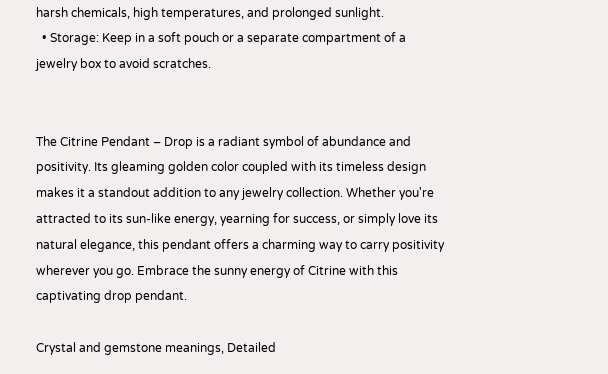harsh chemicals, high temperatures, and prolonged sunlight.
  • Storage: Keep in a soft pouch or a separate compartment of a jewelry box to avoid scratches.


The Citrine Pendant – Drop is a radiant symbol of abundance and positivity. Its gleaming golden color coupled with its timeless design makes it a standout addition to any jewelry collection. Whether you're attracted to its sun-like energy, yearning for success, or simply love its natural elegance, this pendant offers a charming way to carry positivity wherever you go. Embrace the sunny energy of Citrine with this captivating drop pendant.

Crystal and gemstone meanings, Detailed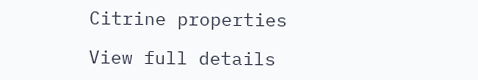Citrine properties

View full details